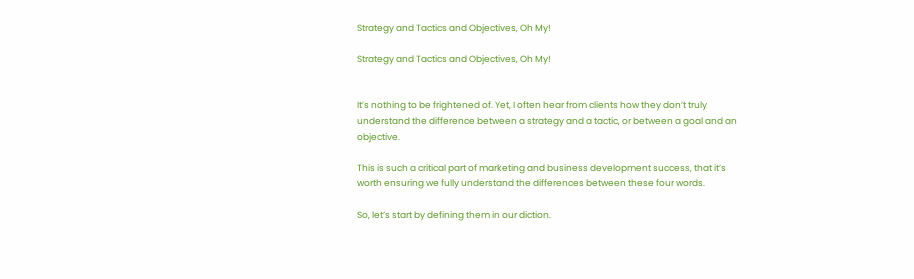Strategy and Tactics and Objectives, Oh My!

Strategy and Tactics and Objectives, Oh My!


It’s nothing to be frightened of. Yet, I often hear from clients how they don’t truly understand the difference between a strategy and a tactic, or between a goal and an objective.

This is such a critical part of marketing and business development success, that it’s worth ensuring we fully understand the differences between these four words.

So, let’s start by defining them in our diction.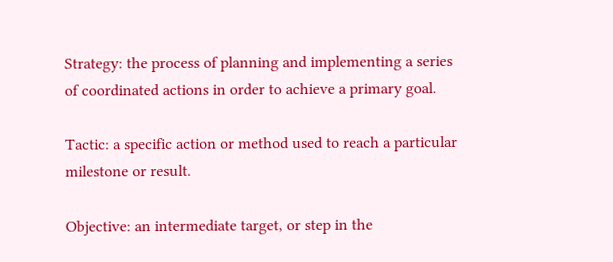Strategy: the process of planning and implementing a series of coordinated actions in order to achieve a primary goal.

Tactic: a specific action or method used to reach a particular milestone or result.

Objective: an intermediate target, or step in the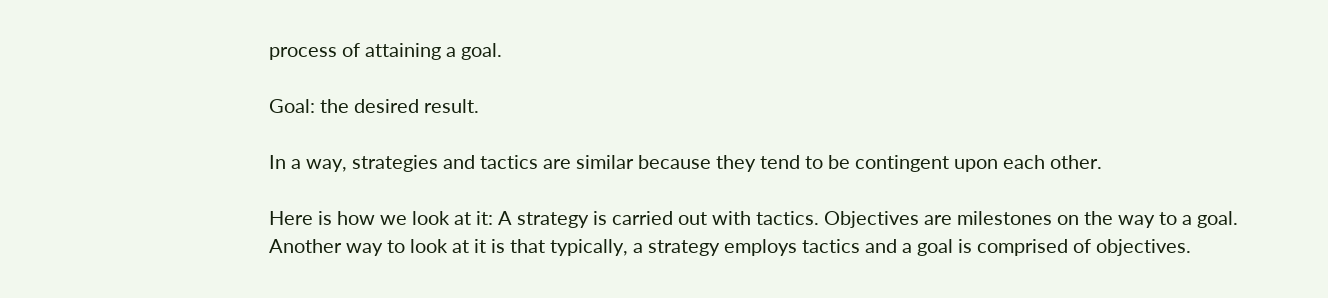process of attaining a goal.

Goal: the desired result.

In a way, strategies and tactics are similar because they tend to be contingent upon each other.

Here is how we look at it: A strategy is carried out with tactics. Objectives are milestones on the way to a goal. Another way to look at it is that typically, a strategy employs tactics and a goal is comprised of objectives.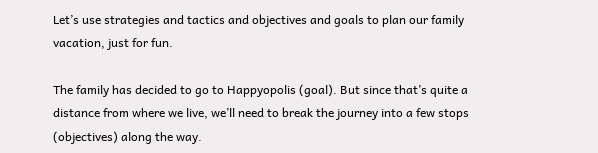Let’s use strategies and tactics and objectives and goals to plan our family vacation, just for fun.

The family has decided to go to Happyopolis (goal). But since that’s quite a distance from where we live, we’ll need to break the journey into a few stops (objectives) along the way.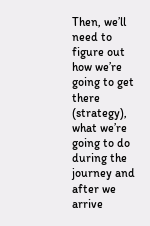Then, we’ll need to figure out how we’re going to get there (strategy), what we’re going to do during the journey and after we arrive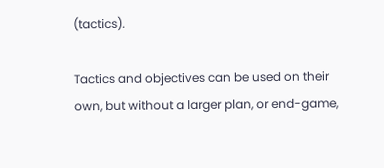(tactics).

Tactics and objectives can be used on their own, but without a larger plan, or end-game,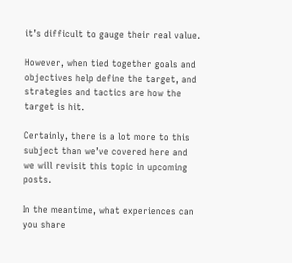it’s difficult to gauge their real value.

However, when tied together goals and objectives help define the target, and strategies and tactics are how the target is hit.

Certainly, there is a lot more to this subject than we’ve covered here and we will revisit this topic in upcoming posts.

In the meantime, what experiences can you share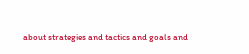about strategies and tactics and goals and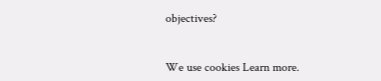objectives?


We use cookies Learn more.